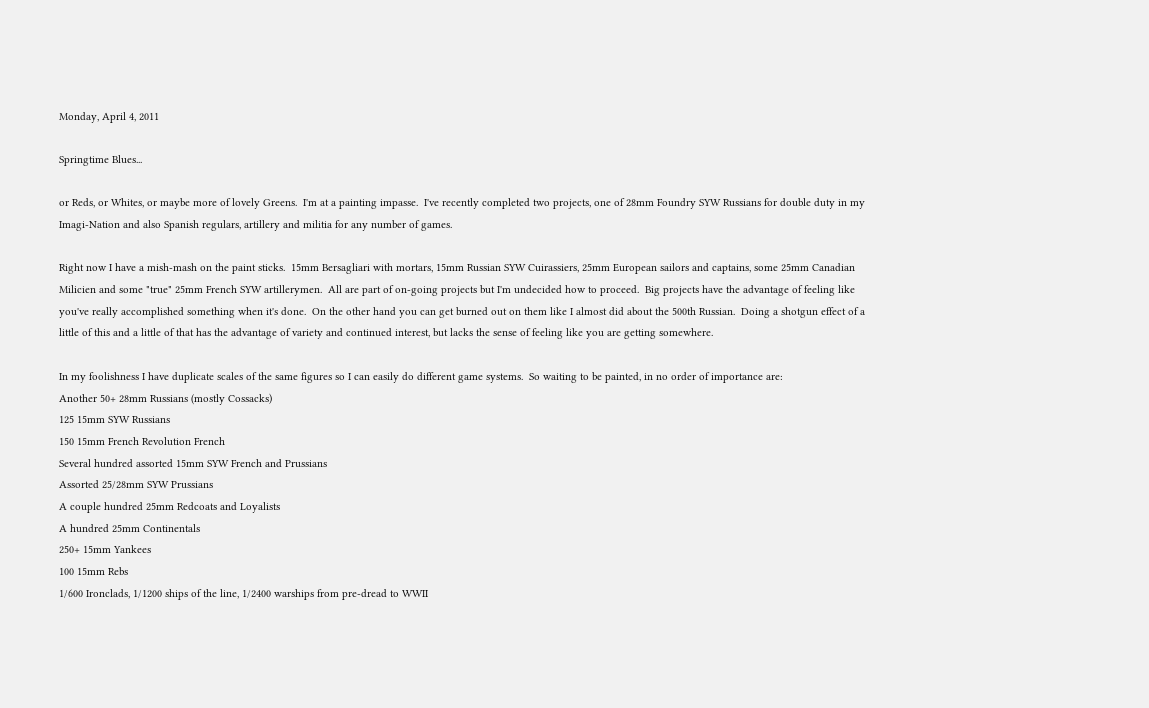Monday, April 4, 2011

Springtime Blues...

or Reds, or Whites, or maybe more of lovely Greens.  I'm at a painting impasse.  I've recently completed two projects, one of 28mm Foundry SYW Russians for double duty in my Imagi-Nation and also Spanish regulars, artillery and militia for any number of games.

Right now I have a mish-mash on the paint sticks.  15mm Bersagliari with mortars, 15mm Russian SYW Cuirassiers, 25mm European sailors and captains, some 25mm Canadian Milicien and some "true" 25mm French SYW artillerymen.  All are part of on-going projects but I'm undecided how to proceed.  Big projects have the advantage of feeling like you've really accomplished something when it's done.  On the other hand you can get burned out on them like I almost did about the 500th Russian.  Doing a shotgun effect of a little of this and a little of that has the advantage of variety and continued interest, but lacks the sense of feeling like you are getting somewhere.

In my foolishness I have duplicate scales of the same figures so I can easily do different game systems.  So waiting to be painted, in no order of importance are:
Another 50+ 28mm Russians (mostly Cossacks)
125 15mm SYW Russians
150 15mm French Revolution French
Several hundred assorted 15mm SYW French and Prussians
Assorted 25/28mm SYW Prussians
A couple hundred 25mm Redcoats and Loyalists
A hundred 25mm Continentals
250+ 15mm Yankees
100 15mm Rebs
1/600 Ironclads, 1/1200 ships of the line, 1/2400 warships from pre-dread to WWII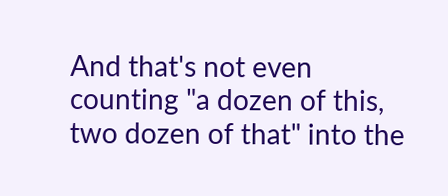And that's not even counting "a dozen of this, two dozen of that" into the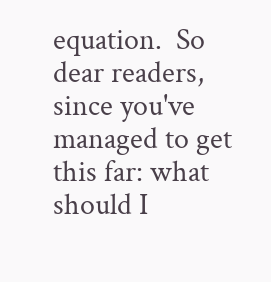equation.  So dear readers, since you've managed to get this far: what should I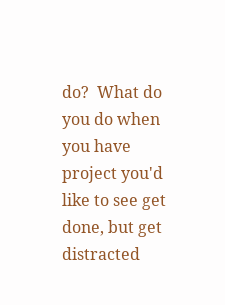do?  What do you do when you have project you'd like to see get done, but get distracted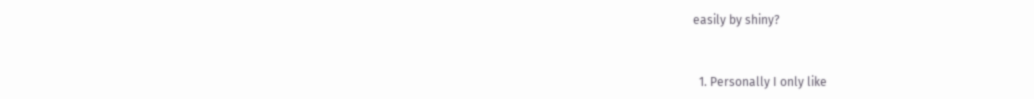easily by shiny?


  1. Personally I only like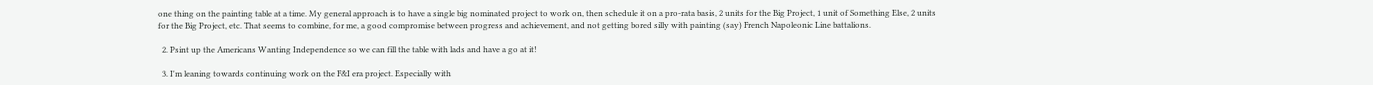one thing on the painting table at a time. My general approach is to have a single big nominated project to work on, then schedule it on a pro-rata basis, 2 units for the Big Project, 1 unit of Something Else, 2 units for the Big Project, etc. That seems to combine, for me, a good compromise between progress and achievement, and not getting bored silly with painting (say) French Napoleonic Line battalions.

  2. Psint up the Americans Wanting Independence so we can fill the table with lads and have a go at it!

  3. I'm leaning towards continuing work on the F&I era project. Especially with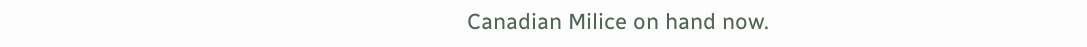Canadian Milice on hand now.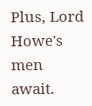Plus, Lord Howe's men await.